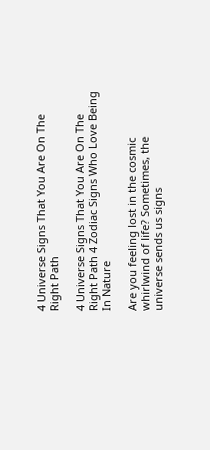4 Universe Signs That You Are On The Right Path

4 Universe Signs That You Are On The Right Path 4 Zodiac Signs Who Love Being In Nature

Are you feeling lost in the cosmic whirlwind of life? Sometimes, the universe sends us signs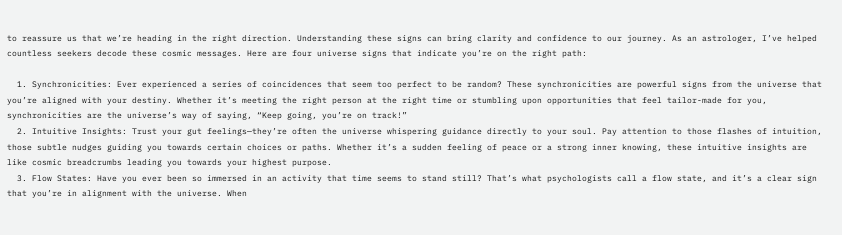to reassure us that we’re heading in the right direction. Understanding these signs can bring clarity and confidence to our journey. As an astrologer, I’ve helped countless seekers decode these cosmic messages. Here are four universe signs that indicate you’re on the right path:

  1. Synchronicities: Ever experienced a series of coincidences that seem too perfect to be random? These synchronicities are powerful signs from the universe that you’re aligned with your destiny. Whether it’s meeting the right person at the right time or stumbling upon opportunities that feel tailor-made for you, synchronicities are the universe’s way of saying, “Keep going, you’re on track!”
  2. Intuitive Insights: Trust your gut feelings—they’re often the universe whispering guidance directly to your soul. Pay attention to those flashes of intuition, those subtle nudges guiding you towards certain choices or paths. Whether it’s a sudden feeling of peace or a strong inner knowing, these intuitive insights are like cosmic breadcrumbs leading you towards your highest purpose.
  3. Flow States: Have you ever been so immersed in an activity that time seems to stand still? That’s what psychologists call a flow state, and it’s a clear sign that you’re in alignment with the universe. When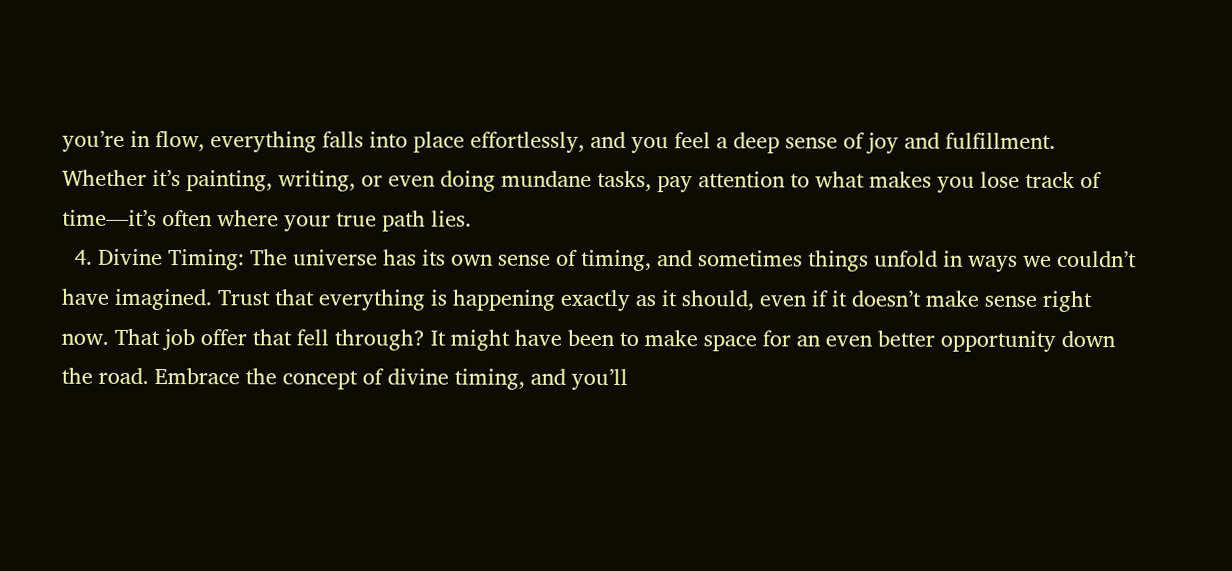you’re in flow, everything falls into place effortlessly, and you feel a deep sense of joy and fulfillment. Whether it’s painting, writing, or even doing mundane tasks, pay attention to what makes you lose track of time—it’s often where your true path lies.
  4. Divine Timing: The universe has its own sense of timing, and sometimes things unfold in ways we couldn’t have imagined. Trust that everything is happening exactly as it should, even if it doesn’t make sense right now. That job offer that fell through? It might have been to make space for an even better opportunity down the road. Embrace the concept of divine timing, and you’ll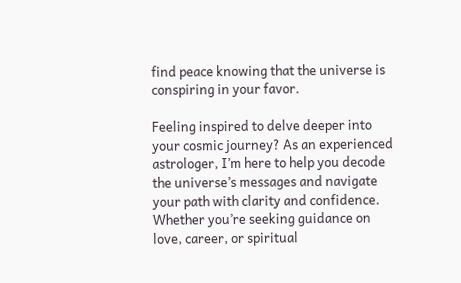find peace knowing that the universe is conspiring in your favor.

Feeling inspired to delve deeper into your cosmic journey? As an experienced astrologer, I’m here to help you decode the universe’s messages and navigate your path with clarity and confidence. Whether you’re seeking guidance on love, career, or spiritual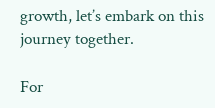growth, let’s embark on this journey together.

For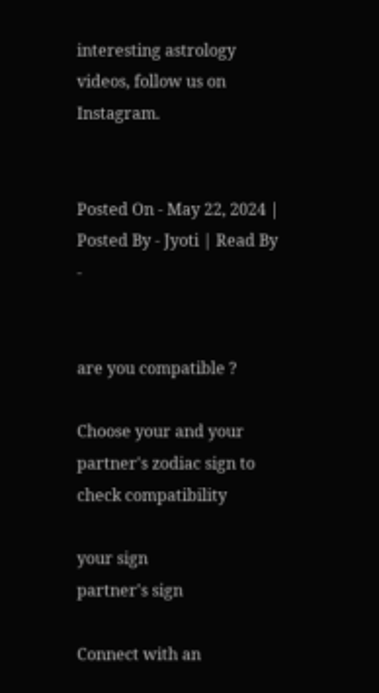interesting astrology videos, follow us on Instagram.


Posted On - May 22, 2024 | Posted By - Jyoti | Read By -


are you compatible ?

Choose your and your partner's zodiac sign to check compatibility

your sign
partner's sign

Connect with an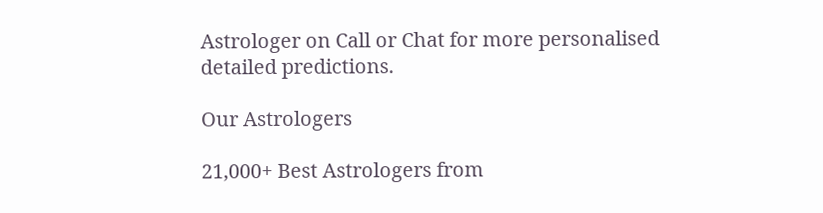Astrologer on Call or Chat for more personalised detailed predictions.

Our Astrologers

21,000+ Best Astrologers from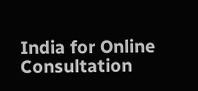India for Online Consultation